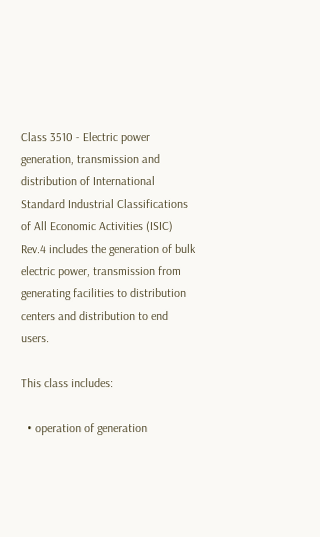Class 3510 - Electric power generation, transmission and distribution of International Standard Industrial Classifications of All Economic Activities (ISIC) Rev.4 includes the generation of bulk electric power, transmission from generating facilities to distribution centers and distribution to end users.

This class includes:

  • operation of generation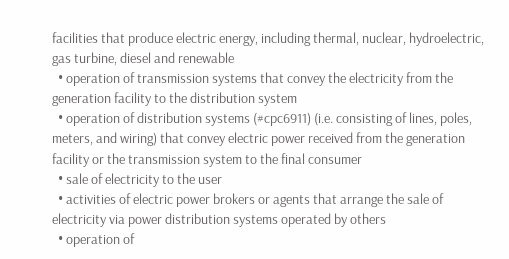facilities that produce electric energy, including thermal, nuclear, hydroelectric, gas turbine, diesel and renewable
  • operation of transmission systems that convey the electricity from the generation facility to the distribution system
  • operation of distribution systems (#cpc6911) (i.e. consisting of lines, poles, meters, and wiring) that convey electric power received from the generation facility or the transmission system to the final consumer
  • sale of electricity to the user
  • activities of electric power brokers or agents that arrange the sale of electricity via power distribution systems operated by others
  • operation of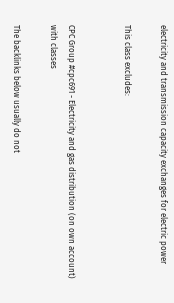electricity and transmission capacity exchanges for electric power

This class excludes:


CPC Group #cpc691 - Electricity and gas distribution (on own account) with classes

The backlinks below usually do not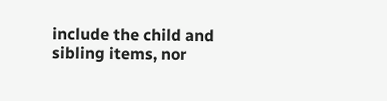include the child and sibling items, nor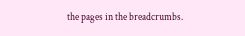the pages in the breadcrumbs.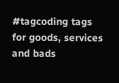#tagcoding tags for goods, services and bads